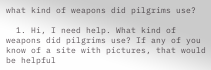what kind of weapons did pilgrims use?

  1. Hi, I need help. What kind of weapons did pilgrims use? If any of you know of a site with pictures, that would be helpful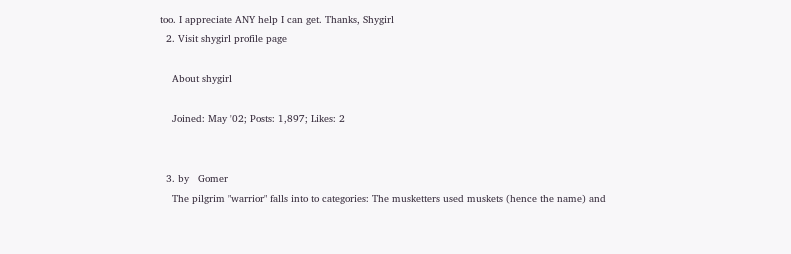too. I appreciate ANY help I can get. Thanks, Shygirl
  2. Visit shygirl profile page

    About shygirl

    Joined: May '02; Posts: 1,897; Likes: 2


  3. by   Gomer
    The pilgrim "warrior" falls into to categories: The musketters used muskets (hence the name) and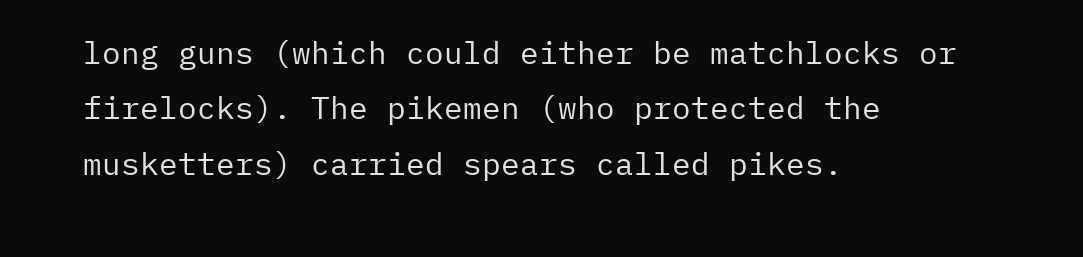long guns (which could either be matchlocks or firelocks). The pikemen (who protected the musketters) carried spears called pikes.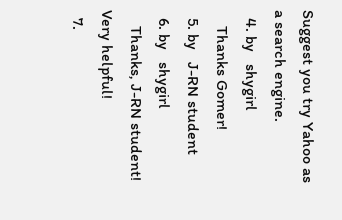Suggest you try Yahoo as a search engine.
  4. by   shygirl
    Thanks Gomer!
  5. by   J-RN student
  6. by   shygirl
    Thanks, J-RN student! Very helpful!
  7.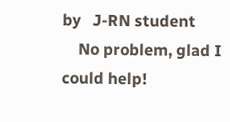by   J-RN student
    No problem, glad I could help!